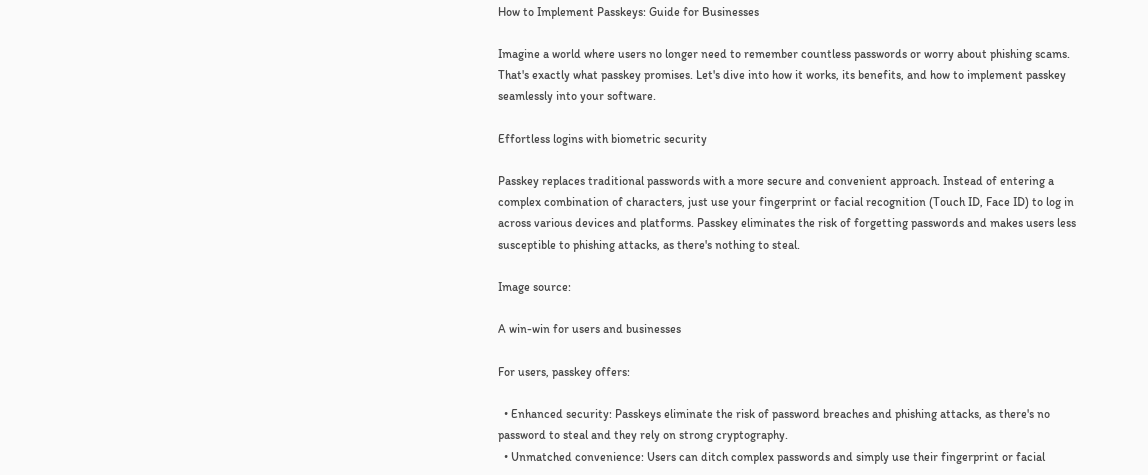How to Implement Passkeys: Guide for Businesses

Imagine a world where users no longer need to remember countless passwords or worry about phishing scams. That's exactly what passkey promises. Let's dive into how it works, its benefits, and how to implement passkey seamlessly into your software.

Effortless logins with biometric security

Passkey replaces traditional passwords with a more secure and convenient approach. Instead of entering a complex combination of characters, just use your fingerprint or facial recognition (Touch ID, Face ID) to log in across various devices and platforms. Passkey eliminates the risk of forgetting passwords and makes users less susceptible to phishing attacks, as there's nothing to steal.

Image source:

A win-win for users and businesses

For users, passkey offers:

  • Enhanced security: Passkeys eliminate the risk of password breaches and phishing attacks, as there's no password to steal and they rely on strong cryptography.
  • Unmatched convenience: Users can ditch complex passwords and simply use their fingerprint or facial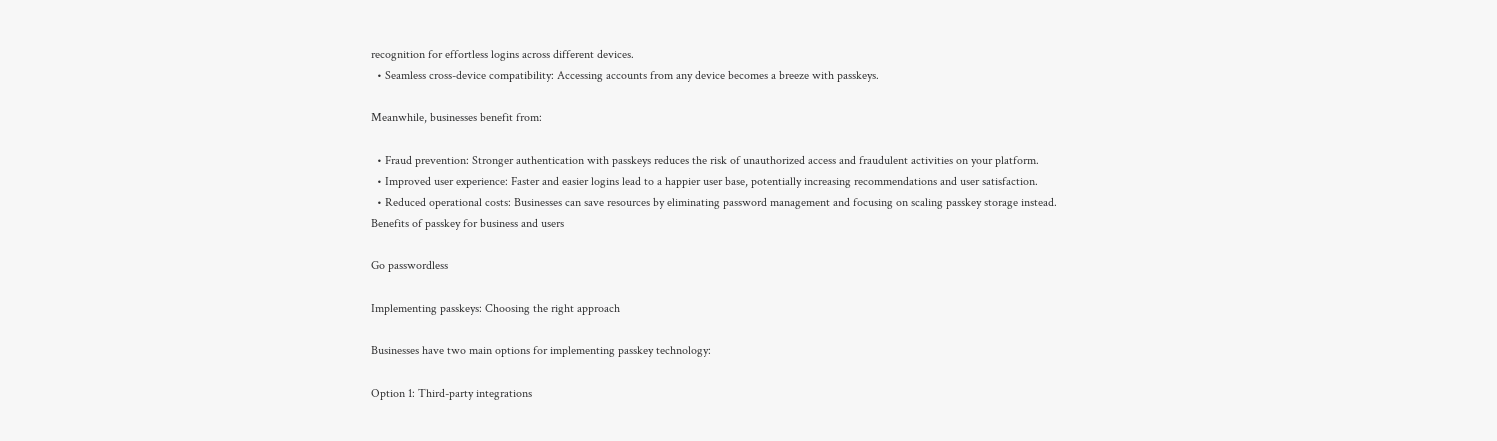recognition for effortless logins across different devices.
  • Seamless cross-device compatibility: Accessing accounts from any device becomes a breeze with passkeys.

Meanwhile, businesses benefit from:

  • Fraud prevention: Stronger authentication with passkeys reduces the risk of unauthorized access and fraudulent activities on your platform.
  • Improved user experience: Faster and easier logins lead to a happier user base, potentially increasing recommendations and user satisfaction.
  • Reduced operational costs: Businesses can save resources by eliminating password management and focusing on scaling passkey storage instead.
Benefits of passkey for business and users

Go passwordless

Implementing passkeys: Choosing the right approach

Businesses have two main options for implementing passkey technology:

Option 1: Third-party integrations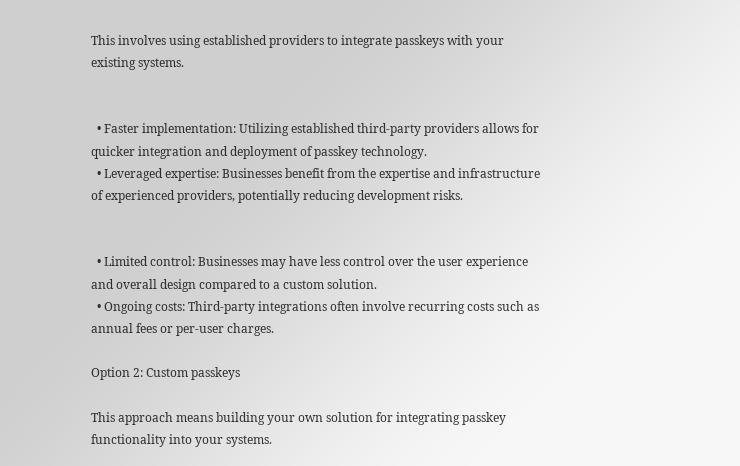This involves using established providers to integrate passkeys with your existing systems.


  • Faster implementation: Utilizing established third-party providers allows for quicker integration and deployment of passkey technology.
  • Leveraged expertise: Businesses benefit from the expertise and infrastructure of experienced providers, potentially reducing development risks.


  • Limited control: Businesses may have less control over the user experience and overall design compared to a custom solution.
  • Ongoing costs: Third-party integrations often involve recurring costs such as annual fees or per-user charges.

Option 2: Custom passkeys

This approach means building your own solution for integrating passkey functionality into your systems.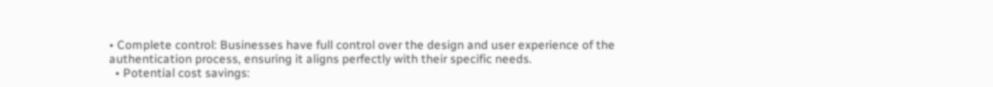• Complete control: Businesses have full control over the design and user experience of the authentication process, ensuring it aligns perfectly with their specific needs.
  • Potential cost savings: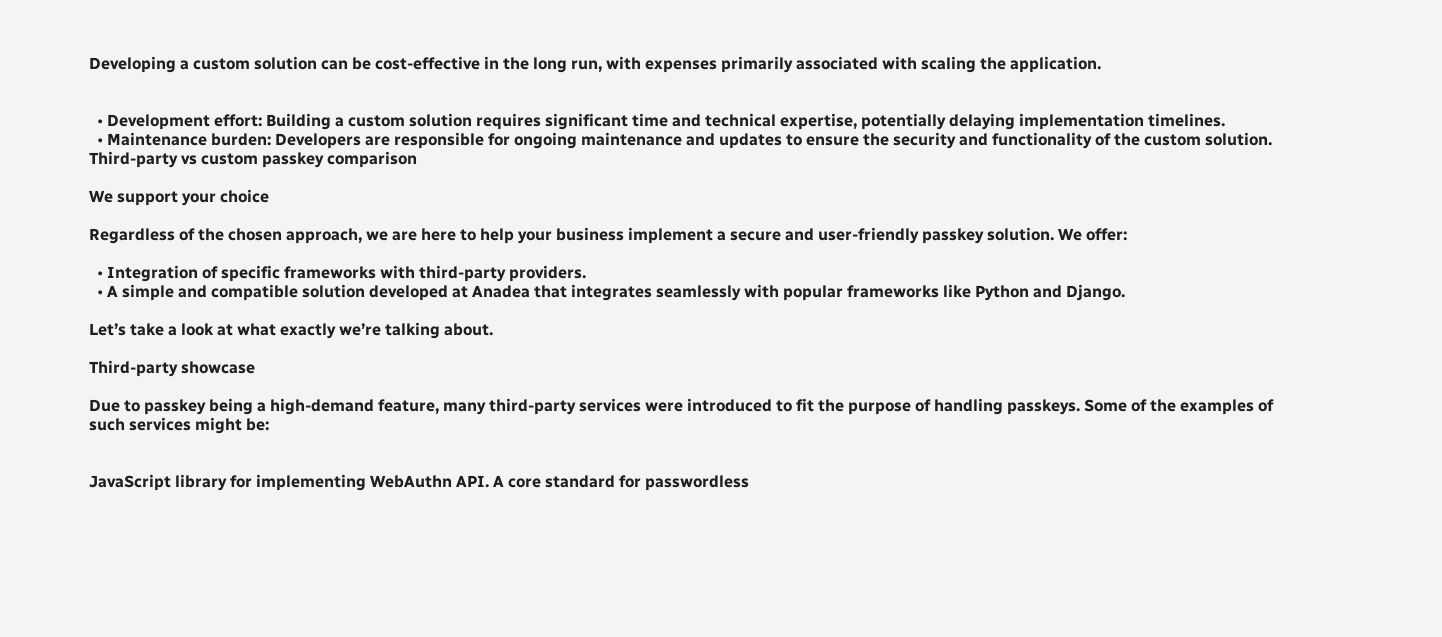Developing a custom solution can be cost-effective in the long run, with expenses primarily associated with scaling the application.


  • Development effort: Building a custom solution requires significant time and technical expertise, potentially delaying implementation timelines.
  • Maintenance burden: Developers are responsible for ongoing maintenance and updates to ensure the security and functionality of the custom solution.
Third-party vs custom passkey comparison

We support your choice

Regardless of the chosen approach, we are here to help your business implement a secure and user-friendly passkey solution. We offer:

  • Integration of specific frameworks with third-party providers.
  • A simple and compatible solution developed at Anadea that integrates seamlessly with popular frameworks like Python and Django.

Let’s take a look at what exactly we’re talking about.

Third-party showcase

Due to passkey being a high-demand feature, many third-party services were introduced to fit the purpose of handling passkeys. Some of the examples of such services might be:


JavaScript library for implementing WebAuthn API. A core standard for passwordless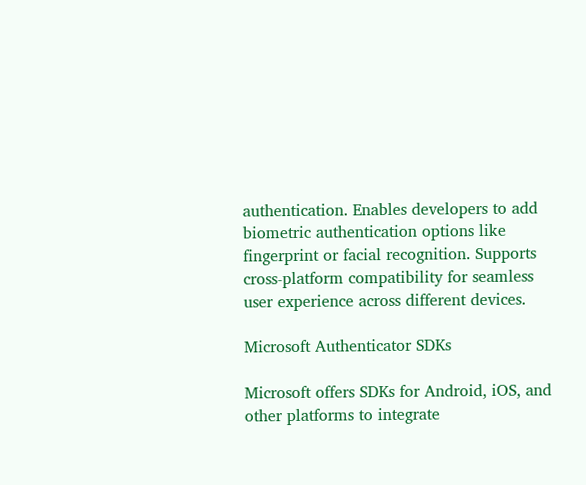authentication. Enables developers to add biometric authentication options like fingerprint or facial recognition. Supports cross-platform compatibility for seamless user experience across different devices.

Microsoft Authenticator SDKs

Microsoft offers SDKs for Android, iOS, and other platforms to integrate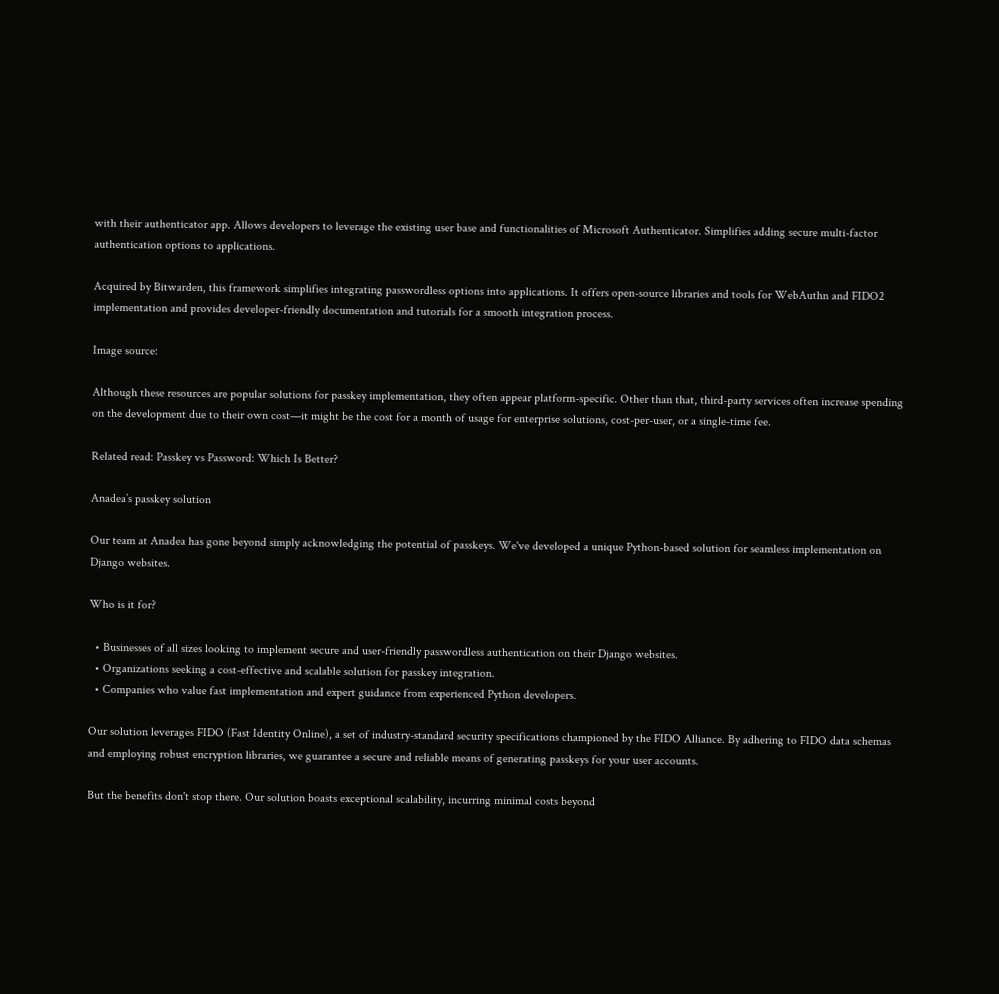with their authenticator app. Allows developers to leverage the existing user base and functionalities of Microsoft Authenticator. Simplifies adding secure multi-factor authentication options to applications.

Acquired by Bitwarden, this framework simplifies integrating passwordless options into applications. It offers open-source libraries and tools for WebAuthn and FIDO2 implementation and provides developer-friendly documentation and tutorials for a smooth integration process.

Image source:

Although these resources are popular solutions for passkey implementation, they often appear platform-specific. Other than that, third-party services often increase spending on the development due to their own cost—it might be the cost for a month of usage for enterprise solutions, cost-per-user, or a single-time fee.

Related read: Passkey vs Password: Which Is Better?

Anadea’s passkey solution

Our team at Anadea has gone beyond simply acknowledging the potential of passkeys. We've developed a unique Python-based solution for seamless implementation on Django websites.

Who is it for?

  • Businesses of all sizes looking to implement secure and user-friendly passwordless authentication on their Django websites.
  • Organizations seeking a cost-effective and scalable solution for passkey integration.
  • Companies who value fast implementation and expert guidance from experienced Python developers.

Our solution leverages FIDO (Fast Identity Online), a set of industry-standard security specifications championed by the FIDO Alliance. By adhering to FIDO data schemas and employing robust encryption libraries, we guarantee a secure and reliable means of generating passkeys for your user accounts.

But the benefits don't stop there. Our solution boasts exceptional scalability, incurring minimal costs beyond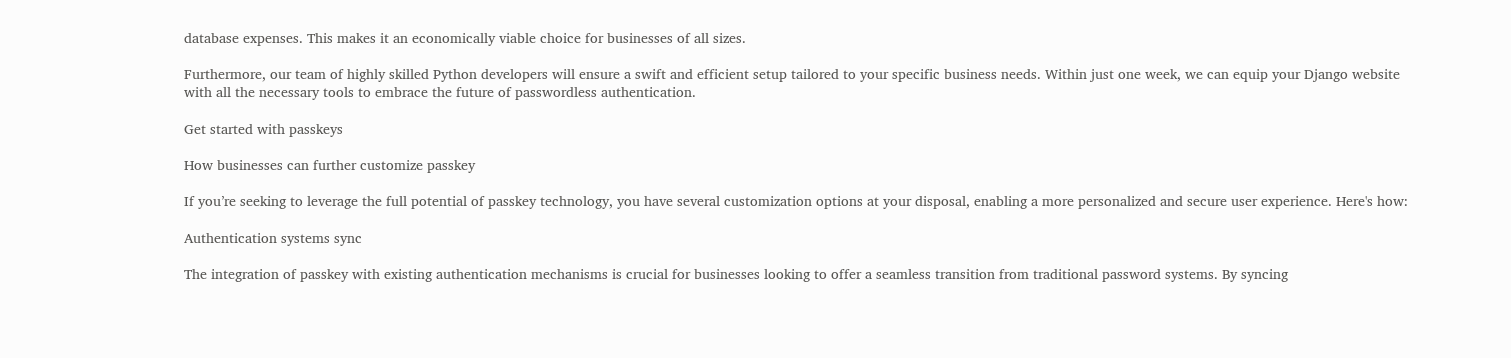database expenses. This makes it an economically viable choice for businesses of all sizes.

Furthermore, our team of highly skilled Python developers will ensure a swift and efficient setup tailored to your specific business needs. Within just one week, we can equip your Django website with all the necessary tools to embrace the future of passwordless authentication.

Get started with passkeys

How businesses can further customize passkey

If you’re seeking to leverage the full potential of passkey technology, you have several customization options at your disposal, enabling a more personalized and secure user experience. Here's how:

Authentication systems sync

The integration of passkey with existing authentication mechanisms is crucial for businesses looking to offer a seamless transition from traditional password systems. By syncing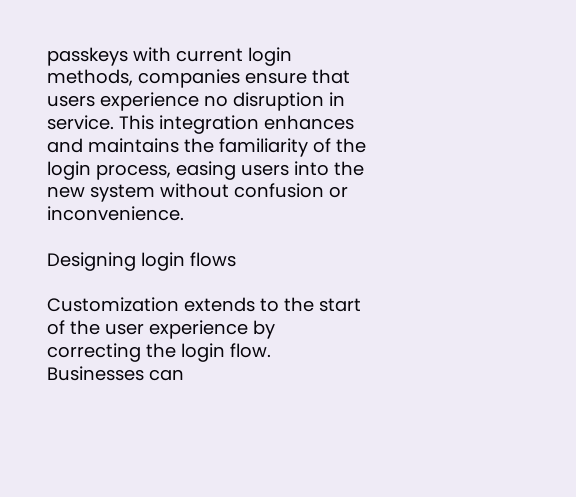passkeys with current login methods, companies ensure that users experience no disruption in service. This integration enhances and maintains the familiarity of the login process, easing users into the new system without confusion or inconvenience.

Designing login flows

Customization extends to the start of the user experience by correcting the login flow. Businesses can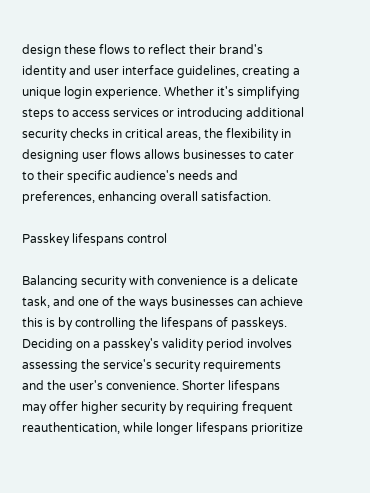design these flows to reflect their brand's identity and user interface guidelines, creating a unique login experience. Whether it's simplifying steps to access services or introducing additional security checks in critical areas, the flexibility in designing user flows allows businesses to cater to their specific audience's needs and preferences, enhancing overall satisfaction.

Passkey lifespans control

Balancing security with convenience is a delicate task, and one of the ways businesses can achieve this is by controlling the lifespans of passkeys. Deciding on a passkey's validity period involves assessing the service's security requirements and the user's convenience. Shorter lifespans may offer higher security by requiring frequent reauthentication, while longer lifespans prioritize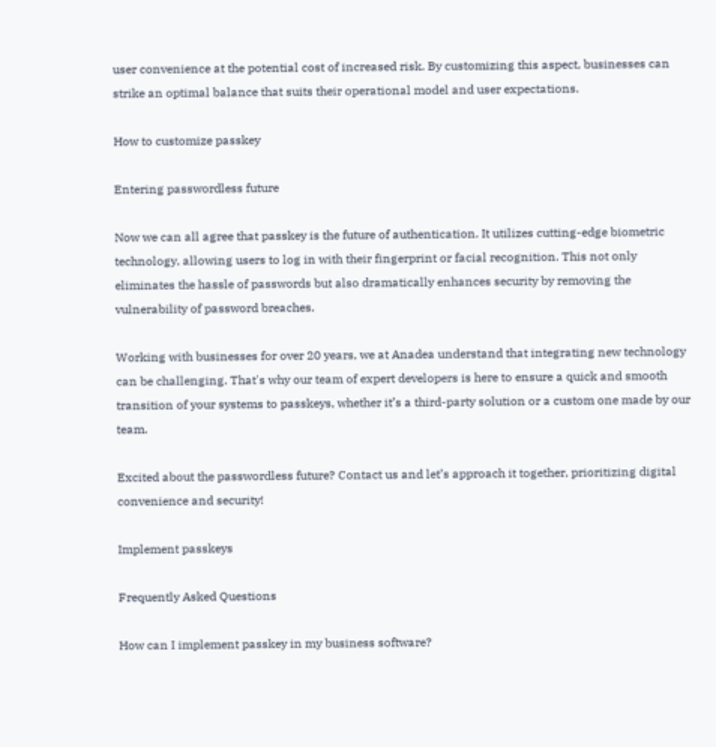user convenience at the potential cost of increased risk. By customizing this aspect, businesses can strike an optimal balance that suits their operational model and user expectations.

How to customize passkey

Entering passwordless future

Now we can all agree that passkey is the future of authentication. It utilizes cutting-edge biometric technology, allowing users to log in with their fingerprint or facial recognition. This not only eliminates the hassle of passwords but also dramatically enhances security by removing the vulnerability of password breaches.

Working with businesses for over 20 years, we at Anadea understand that integrating new technology can be challenging. That's why our team of expert developers is here to ensure a quick and smooth transition of your systems to passkeys, whether it’s a third-party solution or a custom one made by our team.

Excited about the passwordless future? Contact us and let’s approach it together, prioritizing digital convenience and security!

Implement passkeys

Frequently Asked Questions

How can I implement passkey in my business software?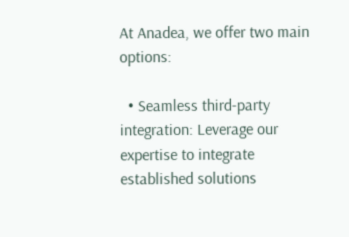At Anadea, we offer two main options:

  • Seamless third-party integration: Leverage our expertise to integrate established solutions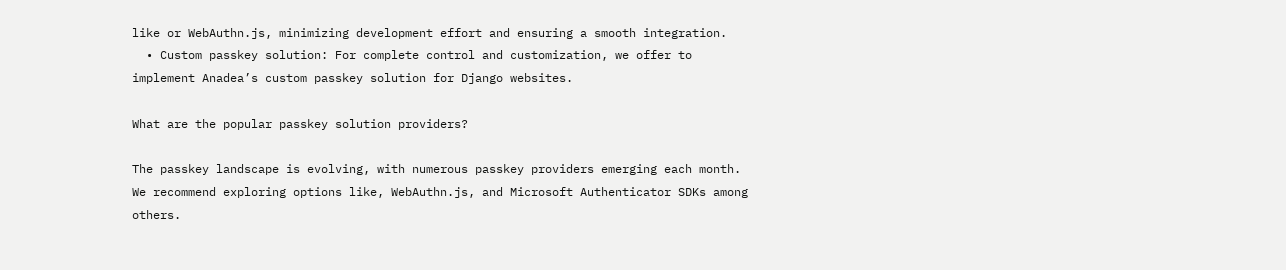like or WebAuthn.js, minimizing development effort and ensuring a smooth integration.
  • Custom passkey solution: For complete control and customization, we offer to implement Anadea’s custom passkey solution for Django websites.

What are the popular passkey solution providers?

The passkey landscape is evolving, with numerous passkey providers emerging each month. We recommend exploring options like, WebAuthn.js, and Microsoft Authenticator SDKs among others.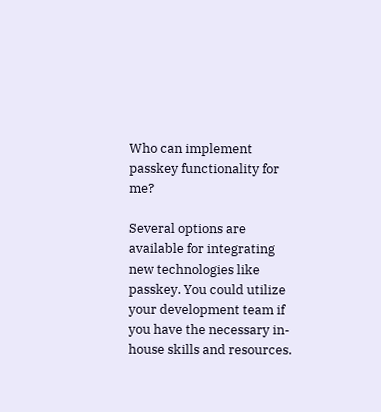Who can implement passkey functionality for me?

Several options are available for integrating new technologies like passkey. You could utilize your development team if you have the necessary in-house skills and resources.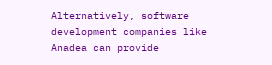Alternatively, software development companies like Anadea can provide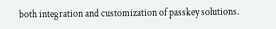both integration and customization of passkey solutions.